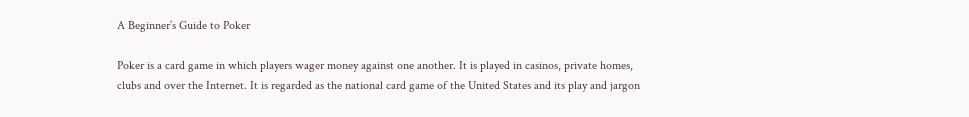A Beginner’s Guide to Poker

Poker is a card game in which players wager money against one another. It is played in casinos, private homes, clubs and over the Internet. It is regarded as the national card game of the United States and its play and jargon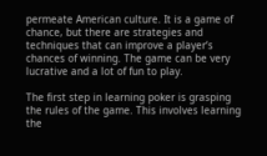permeate American culture. It is a game of chance, but there are strategies and techniques that can improve a player’s chances of winning. The game can be very lucrative and a lot of fun to play.

The first step in learning poker is grasping the rules of the game. This involves learning the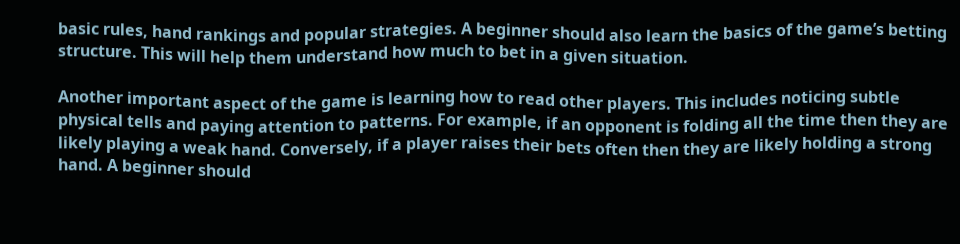basic rules, hand rankings and popular strategies. A beginner should also learn the basics of the game’s betting structure. This will help them understand how much to bet in a given situation.

Another important aspect of the game is learning how to read other players. This includes noticing subtle physical tells and paying attention to patterns. For example, if an opponent is folding all the time then they are likely playing a weak hand. Conversely, if a player raises their bets often then they are likely holding a strong hand. A beginner should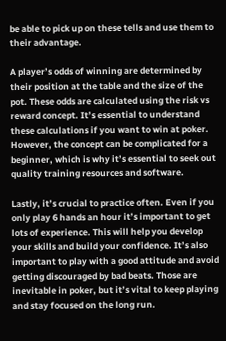be able to pick up on these tells and use them to their advantage.

A player’s odds of winning are determined by their position at the table and the size of the pot. These odds are calculated using the risk vs reward concept. It’s essential to understand these calculations if you want to win at poker. However, the concept can be complicated for a beginner, which is why it’s essential to seek out quality training resources and software.

Lastly, it’s crucial to practice often. Even if you only play 6 hands an hour it’s important to get lots of experience. This will help you develop your skills and build your confidence. It’s also important to play with a good attitude and avoid getting discouraged by bad beats. Those are inevitable in poker, but it’s vital to keep playing and stay focused on the long run.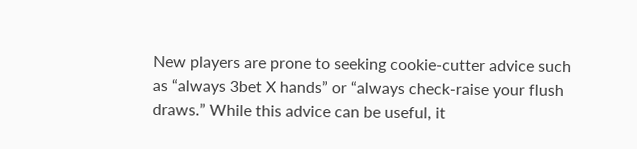New players are prone to seeking cookie-cutter advice such as “always 3bet X hands” or “always check-raise your flush draws.” While this advice can be useful, it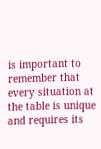is important to remember that every situation at the table is unique and requires its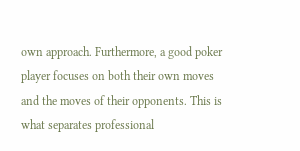own approach. Furthermore, a good poker player focuses on both their own moves and the moves of their opponents. This is what separates professional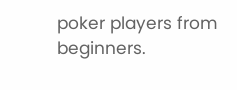poker players from beginners.